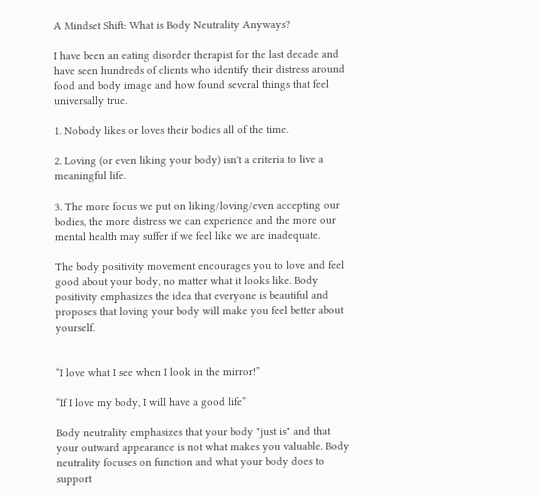A Mindset Shift: What is Body Neutrality Anyways?

I have been an eating disorder therapist for the last decade and have seen hundreds of clients who identify their distress around food and body image and how found several things that feel universally true.

1. Nobody likes or loves their bodies all of the time.

2. Loving (or even liking your body) isn't a criteria to live a meaningful life.

3. The more focus we put on liking/loving/even accepting our bodies, the more distress we can experience and the more our mental health may suffer if we feel like we are inadequate.

The body positivity movement encourages you to love and feel good about your body, no matter what it looks like. Body positivity emphasizes the idea that everyone is beautiful and proposes that loving your body will make you feel better about yourself.


“I love what I see when I look in the mirror!”

“If I love my body, I will have a good life”

Body neutrality emphasizes that your body "just is" and that your outward appearance is not what makes you valuable. Body neutrality focuses on function and what your body does to support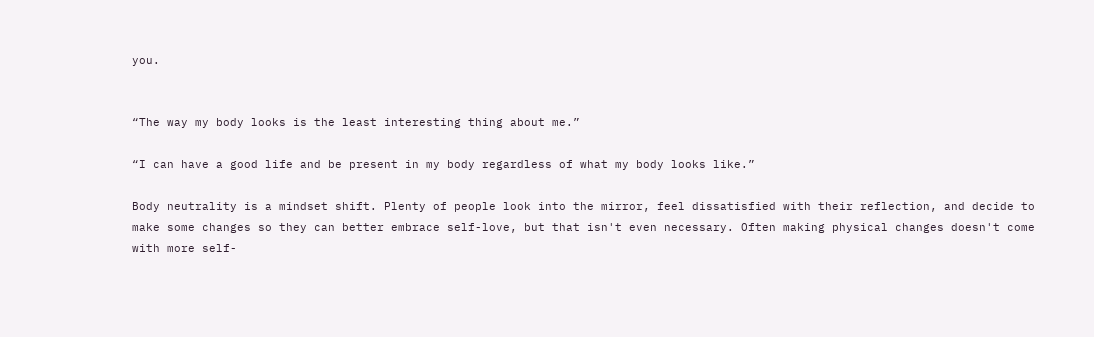you.


“The way my body looks is the least interesting thing about me.”

“I can have a good life and be present in my body regardless of what my body looks like.”

Body neutrality is a mindset shift. Plenty of people look into the mirror, feel dissatisfied with their reflection, and decide to make some changes so they can better embrace self-love, but that isn't even necessary. Often making physical changes doesn't come with more self-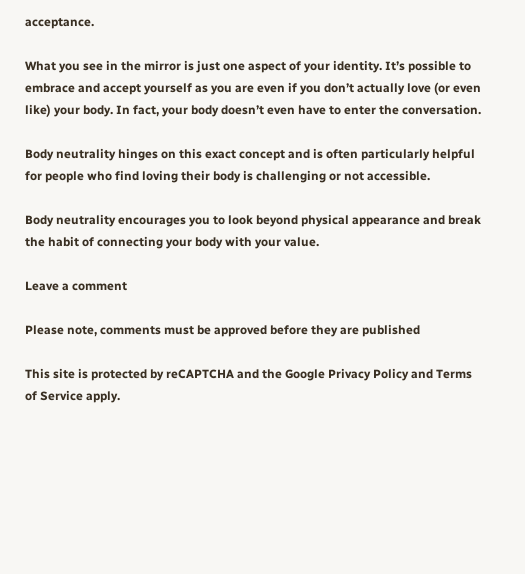acceptance.

What you see in the mirror is just one aspect of your identity. It’s possible to embrace and accept yourself as you are even if you don’t actually love (or even like) your body. In fact, your body doesn’t even have to enter the conversation.

Body neutrality hinges on this exact concept and is often particularly helpful for people who find loving their body is challenging or not accessible.

Body neutrality encourages you to look beyond physical appearance and break the habit of connecting your body with your value.

Leave a comment

Please note, comments must be approved before they are published

This site is protected by reCAPTCHA and the Google Privacy Policy and Terms of Service apply.